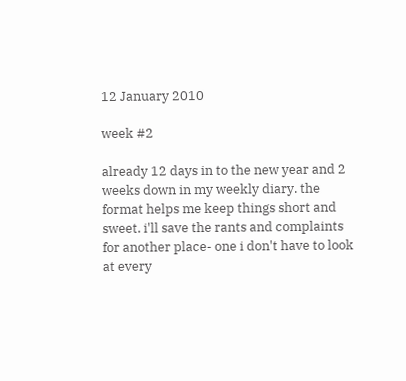12 January 2010

week #2

already 12 days in to the new year and 2 weeks down in my weekly diary. the format helps me keep things short and sweet. i'll save the rants and complaints for another place- one i don't have to look at every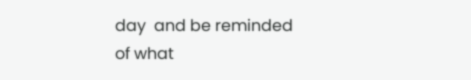day  and be reminded of what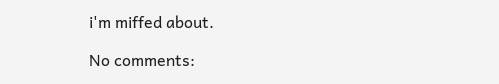i'm miffed about.

No comments: